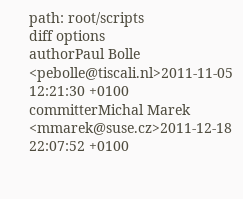path: root/scripts
diff options
authorPaul Bolle <pebolle@tiscali.nl>2011-11-05 12:21:30 +0100
committerMichal Marek <mmarek@suse.cz>2011-12-18 22:07:52 +0100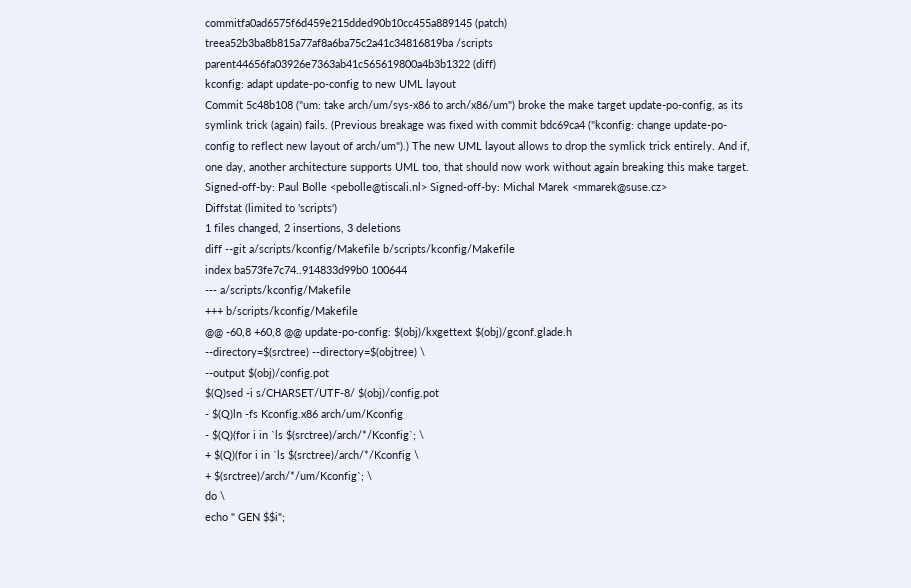commitfa0ad6575f6d459e215dded90b10cc455a889145 (patch)
treea52b3ba8b815a77af8a6ba75c2a41c34816819ba /scripts
parent44656fa03926e7363ab41c565619800a4b3b1322 (diff)
kconfig: adapt update-po-config to new UML layout
Commit 5c48b108 ("um: take arch/um/sys-x86 to arch/x86/um") broke the make target update-po-config, as its symlink trick (again) fails. (Previous breakage was fixed with commit bdc69ca4 ("kconfig: change update-po-config to reflect new layout of arch/um").) The new UML layout allows to drop the symlick trick entirely. And if, one day, another architecture supports UML too, that should now work without again breaking this make target. Signed-off-by: Paul Bolle <pebolle@tiscali.nl> Signed-off-by: Michal Marek <mmarek@suse.cz>
Diffstat (limited to 'scripts')
1 files changed, 2 insertions, 3 deletions
diff --git a/scripts/kconfig/Makefile b/scripts/kconfig/Makefile
index ba573fe7c74..914833d99b0 100644
--- a/scripts/kconfig/Makefile
+++ b/scripts/kconfig/Makefile
@@ -60,8 +60,8 @@ update-po-config: $(obj)/kxgettext $(obj)/gconf.glade.h
--directory=$(srctree) --directory=$(objtree) \
--output $(obj)/config.pot
$(Q)sed -i s/CHARSET/UTF-8/ $(obj)/config.pot
- $(Q)ln -fs Kconfig.x86 arch/um/Kconfig
- $(Q)(for i in `ls $(srctree)/arch/*/Kconfig`; \
+ $(Q)(for i in `ls $(srctree)/arch/*/Kconfig \
+ $(srctree)/arch/*/um/Kconfig`; \
do \
echo " GEN $$i";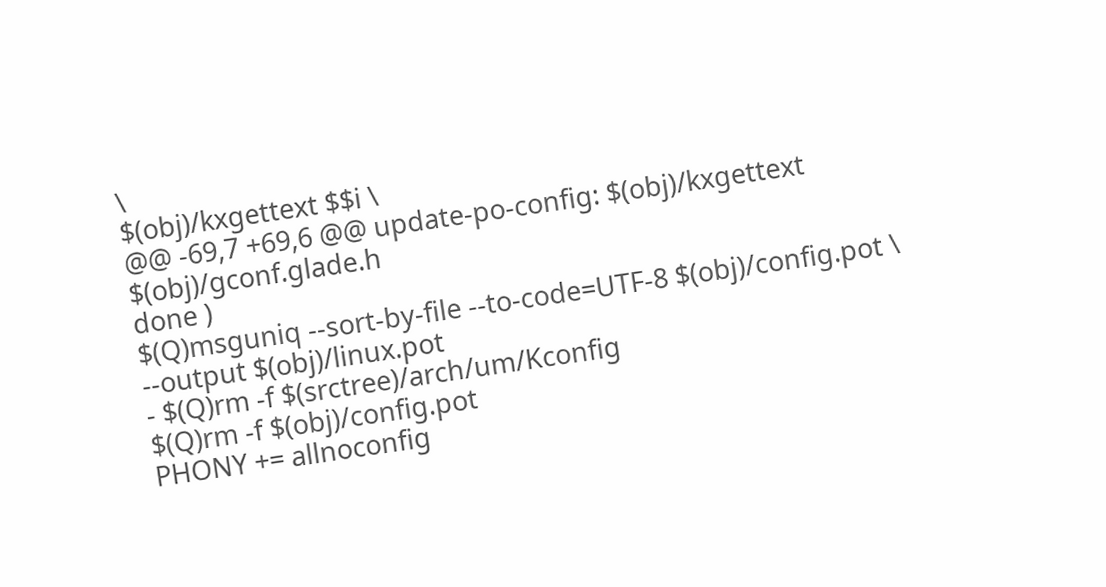\
$(obj)/kxgettext $$i \
@@ -69,7 +69,6 @@ update-po-config: $(obj)/kxgettext $(obj)/gconf.glade.h
done )
$(Q)msguniq --sort-by-file --to-code=UTF-8 $(obj)/config.pot \
--output $(obj)/linux.pot
- $(Q)rm -f $(srctree)/arch/um/Kconfig
$(Q)rm -f $(obj)/config.pot
PHONY += allnoconfig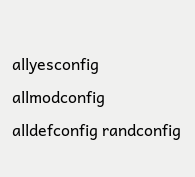allyesconfig allmodconfig alldefconfig randconfig